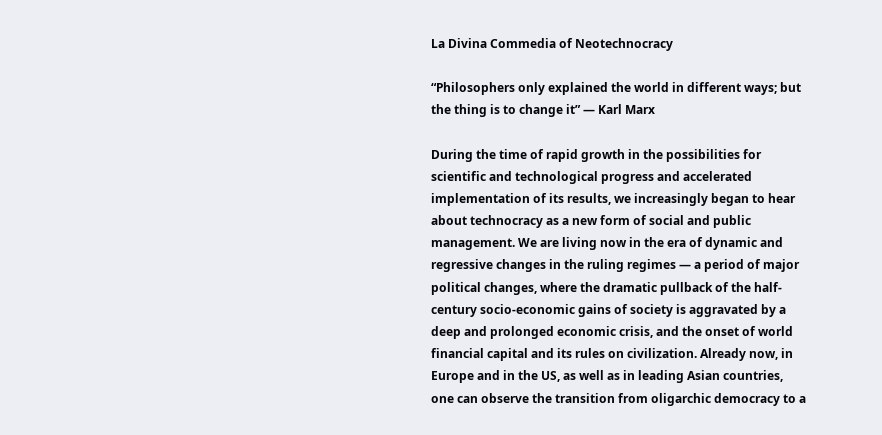La Divina Commedia of Neotechnocracy

“Philosophers only explained the world in different ways; but the thing is to change it” — Karl Marx

During the time of rapid growth in the possibilities for scientific and technological progress and accelerated implementation of its results, we increasingly began to hear about technocracy as a new form of social and public management. We are living now in the era of dynamic and regressive changes in the ruling regimes — a period of major political changes, where the dramatic pullback of the half-century socio-economic gains of society is aggravated by a deep and prolonged economic crisis, and the onset of world financial capital and its rules on civilization. Already now, in Europe and in the US, as well as in leading Asian countries, one can observe the transition from oligarchic democracy to a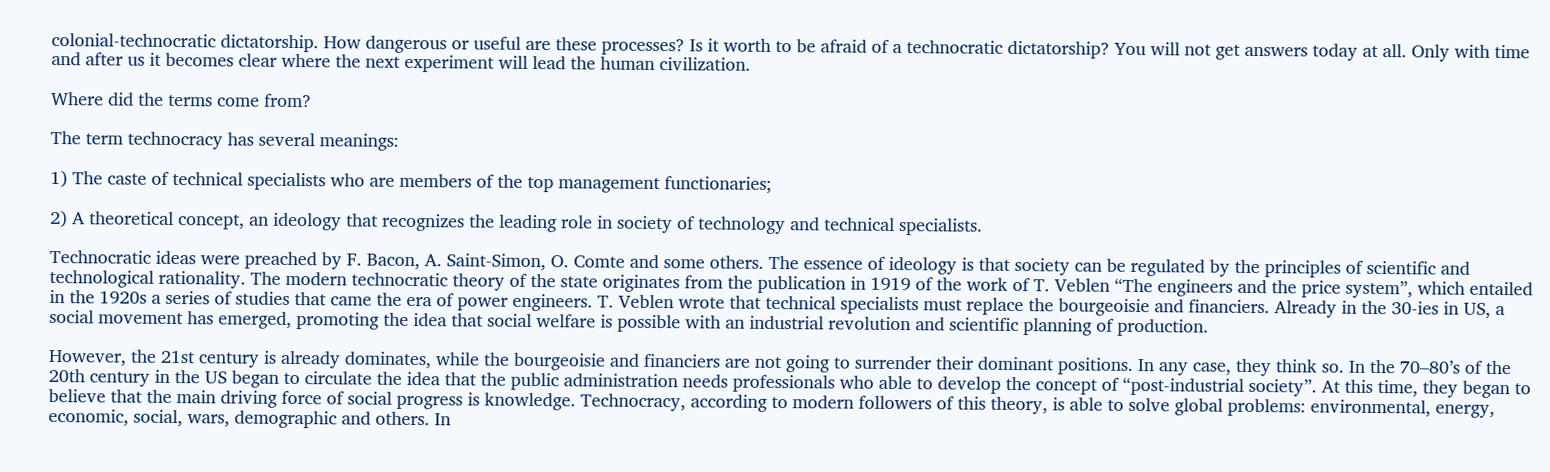colonial-technocratic dictatorship. How dangerous or useful are these processes? Is it worth to be afraid of a technocratic dictatorship? You will not get answers today at all. Only with time and after us it becomes clear where the next experiment will lead the human civilization.

Where did the terms come from?

The term technocracy has several meanings:

1) The caste of technical specialists who are members of the top management functionaries;

2) A theoretical concept, an ideology that recognizes the leading role in society of technology and technical specialists.

Technocratic ideas were preached by F. Bacon, A. Saint-Simon, O. Comte and some others. The essence of ideology is that society can be regulated by the principles of scientific and technological rationality. The modern technocratic theory of the state originates from the publication in 1919 of the work of T. Veblen “The engineers and the price system”, which entailed in the 1920s a series of studies that came the era of power engineers. T. Veblen wrote that technical specialists must replace the bourgeoisie and financiers. Already in the 30-ies in US, a social movement has emerged, promoting the idea that social welfare is possible with an industrial revolution and scientific planning of production.

However, the 21st century is already dominates, while the bourgeoisie and financiers are not going to surrender their dominant positions. In any case, they think so. In the 70–80’s of the 20th century in the US began to circulate the idea that the public administration needs professionals who able to develop the concept of “post-industrial society”. At this time, they began to believe that the main driving force of social progress is knowledge. Technocracy, according to modern followers of this theory, is able to solve global problems: environmental, energy, economic, social, wars, demographic and others. In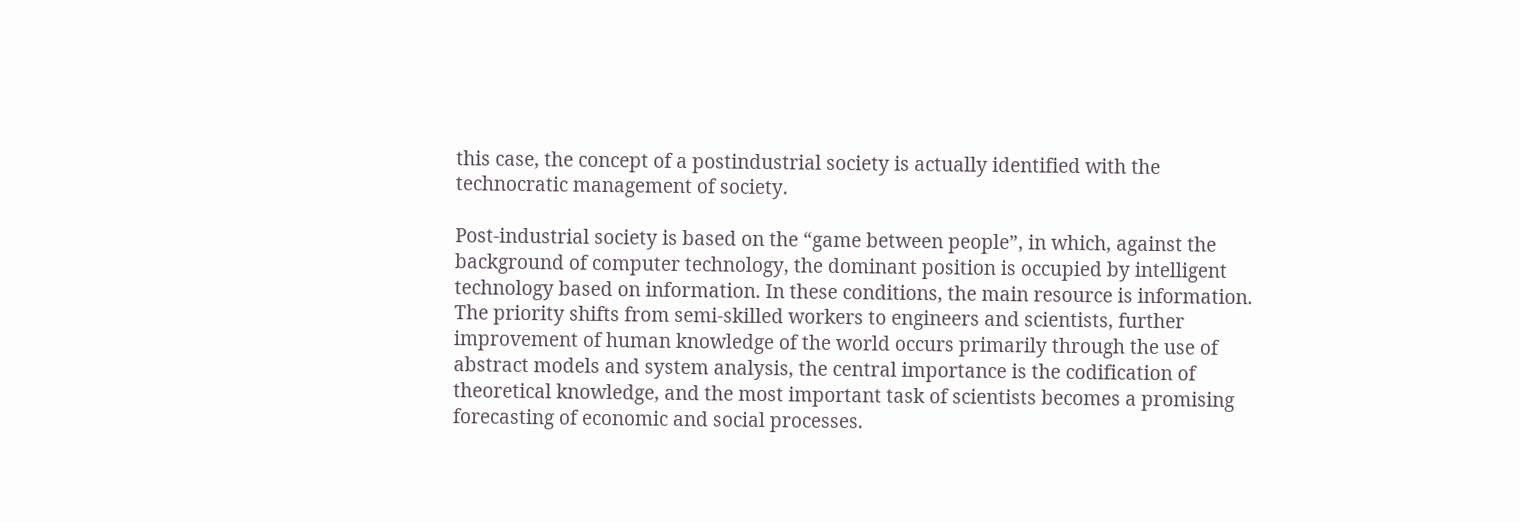this case, the concept of a postindustrial society is actually identified with the technocratic management of society.

Post-industrial society is based on the “game between people”, in which, against the background of computer technology, the dominant position is occupied by intelligent technology based on information. In these conditions, the main resource is information. The priority shifts from semi-skilled workers to engineers and scientists, further improvement of human knowledge of the world occurs primarily through the use of abstract models and system analysis, the central importance is the codification of theoretical knowledge, and the most important task of scientists becomes a promising forecasting of economic and social processes.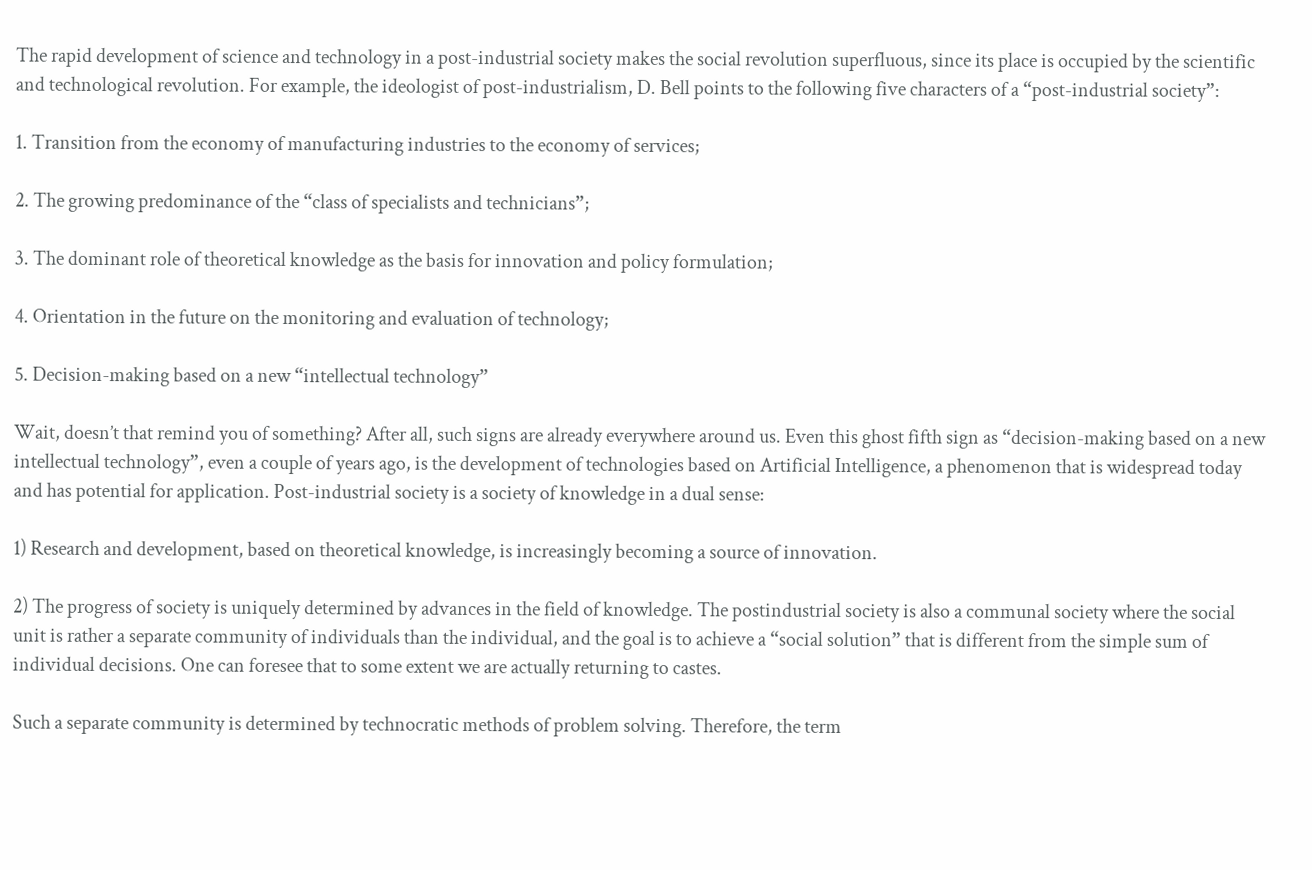The rapid development of science and technology in a post-industrial society makes the social revolution superfluous, since its place is occupied by the scientific and technological revolution. For example, the ideologist of post-industrialism, D. Bell points to the following five characters of a “post-industrial society”:

1. Transition from the economy of manufacturing industries to the economy of services;

2. The growing predominance of the “class of specialists and technicians”;

3. The dominant role of theoretical knowledge as the basis for innovation and policy formulation;

4. Orientation in the future on the monitoring and evaluation of technology;

5. Decision-making based on a new “intellectual technology”

Wait, doesn’t that remind you of something? After all, such signs are already everywhere around us. Even this ghost fifth sign as “decision-making based on a new intellectual technology”, even a couple of years ago, is the development of technologies based on Artificial Intelligence, a phenomenon that is widespread today and has potential for application. Post-industrial society is a society of knowledge in a dual sense:

1) Research and development, based on theoretical knowledge, is increasingly becoming a source of innovation.

2) The progress of society is uniquely determined by advances in the field of knowledge. The postindustrial society is also a communal society where the social unit is rather a separate community of individuals than the individual, and the goal is to achieve a “social solution” that is different from the simple sum of individual decisions. One can foresee that to some extent we are actually returning to castes.

Such a separate community is determined by technocratic methods of problem solving. Therefore, the term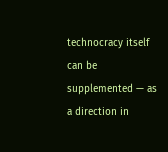technocracy itself can be supplemented — as a direction in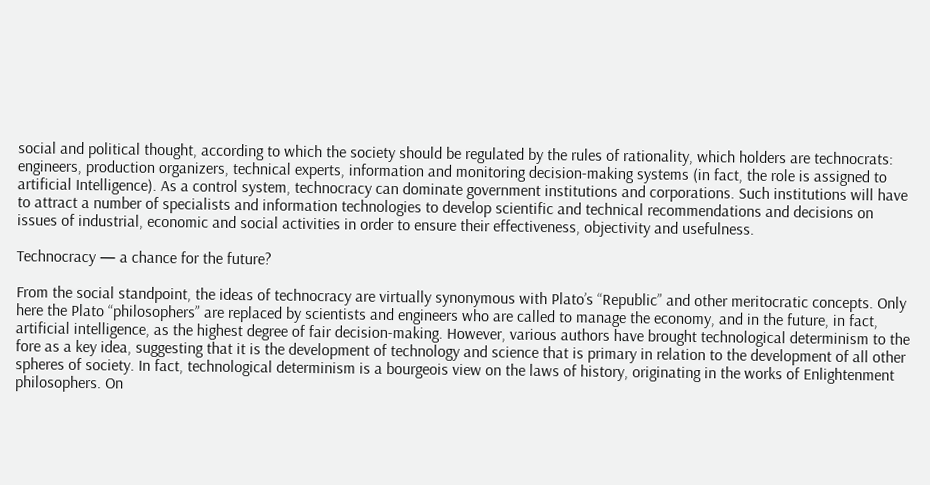social and political thought, according to which the society should be regulated by the rules of rationality, which holders are technocrats: engineers, production organizers, technical experts, information and monitoring decision-making systems (in fact, the role is assigned to artificial Intelligence). As a control system, technocracy can dominate government institutions and corporations. Such institutions will have to attract a number of specialists and information technologies to develop scientific and technical recommendations and decisions on issues of industrial, economic and social activities in order to ensure their effectiveness, objectivity and usefulness.

Technocracy — a chance for the future?

From the social standpoint, the ideas of technocracy are virtually synonymous with Plato’s “Republic” and other meritocratic concepts. Only here the Plato “philosophers” are replaced by scientists and engineers who are called to manage the economy, and in the future, in fact, artificial intelligence, as the highest degree of fair decision-making. However, various authors have brought technological determinism to the fore as a key idea, suggesting that it is the development of technology and science that is primary in relation to the development of all other spheres of society. In fact, technological determinism is a bourgeois view on the laws of history, originating in the works of Enlightenment philosophers. On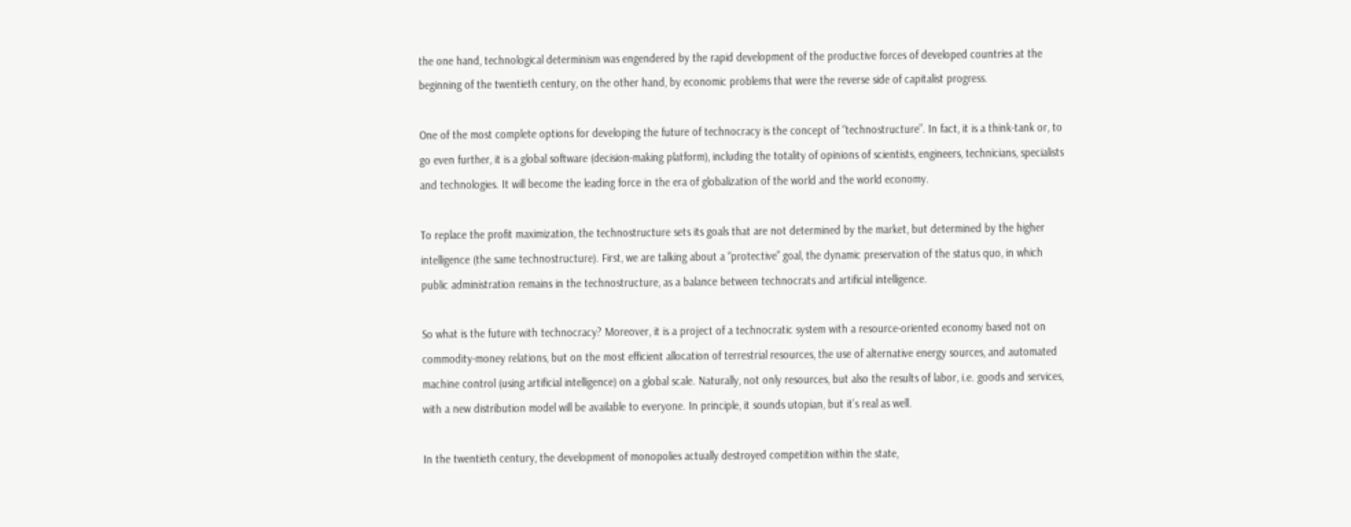the one hand, technological determinism was engendered by the rapid development of the productive forces of developed countries at the beginning of the twentieth century, on the other hand, by economic problems that were the reverse side of capitalist progress.

One of the most complete options for developing the future of technocracy is the concept of “technostructure”. In fact, it is a think-tank or, to go even further, it is a global software (decision-making platform), including the totality of opinions of scientists, engineers, technicians, specialists and technologies. It will become the leading force in the era of globalization of the world and the world economy.

To replace the profit maximization, the technostructure sets its goals that are not determined by the market, but determined by the higher intelligence (the same technostructure). First, we are talking about a “protective” goal, the dynamic preservation of the status quo, in which public administration remains in the technostructure, as a balance between technocrats and artificial intelligence.

So what is the future with technocracy? Moreover, it is a project of a technocratic system with a resource-oriented economy based not on commodity-money relations, but on the most efficient allocation of terrestrial resources, the use of alternative energy sources, and automated machine control (using artificial intelligence) on a global scale. Naturally, not only resources, but also the results of labor, i.e. goods and services, with a new distribution model will be available to everyone. In principle, it sounds utopian, but it’s real as well.

In the twentieth century, the development of monopolies actually destroyed competition within the state,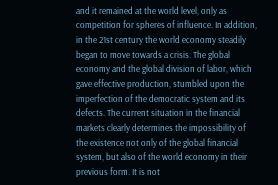and it remained at the world level, only as competition for spheres of influence. In addition, in the 21st century the world economy steadily began to move towards a crisis. The global economy and the global division of labor, which gave effective production, stumbled upon the imperfection of the democratic system and its defects. The current situation in the financial markets clearly determines the impossibility of the existence not only of the global financial system, but also of the world economy in their previous form. It is not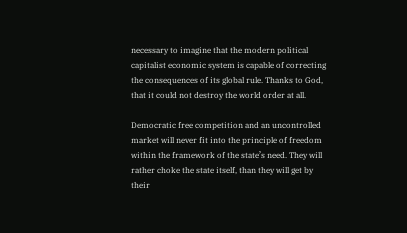necessary to imagine that the modern political capitalist economic system is capable of correcting the consequences of its global rule. Thanks to God, that it could not destroy the world order at all.

Democratic free competition and an uncontrolled market will never fit into the principle of freedom within the framework of the state’s need. They will rather choke the state itself, than they will get by their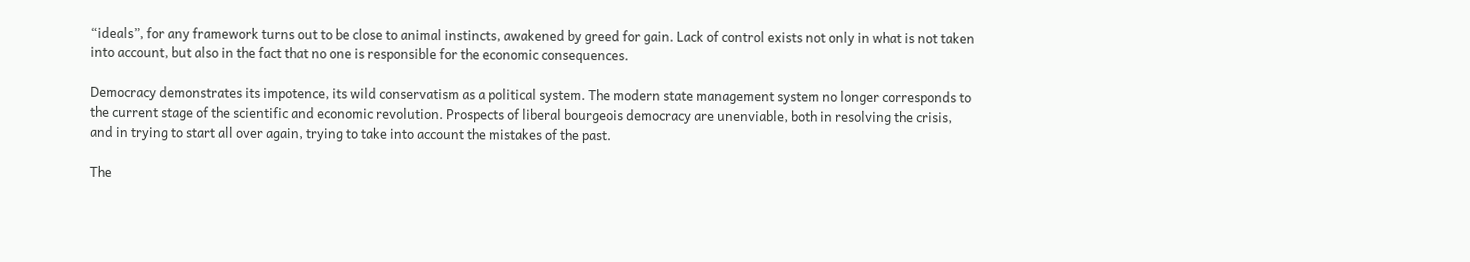“ideals”, for any framework turns out to be close to animal instincts, awakened by greed for gain. Lack of control exists not only in what is not taken into account, but also in the fact that no one is responsible for the economic consequences.

Democracy demonstrates its impotence, its wild conservatism as a political system. The modern state management system no longer corresponds to the current stage of the scientific and economic revolution. Prospects of liberal bourgeois democracy are unenviable, both in resolving the crisis, and in trying to start all over again, trying to take into account the mistakes of the past.

The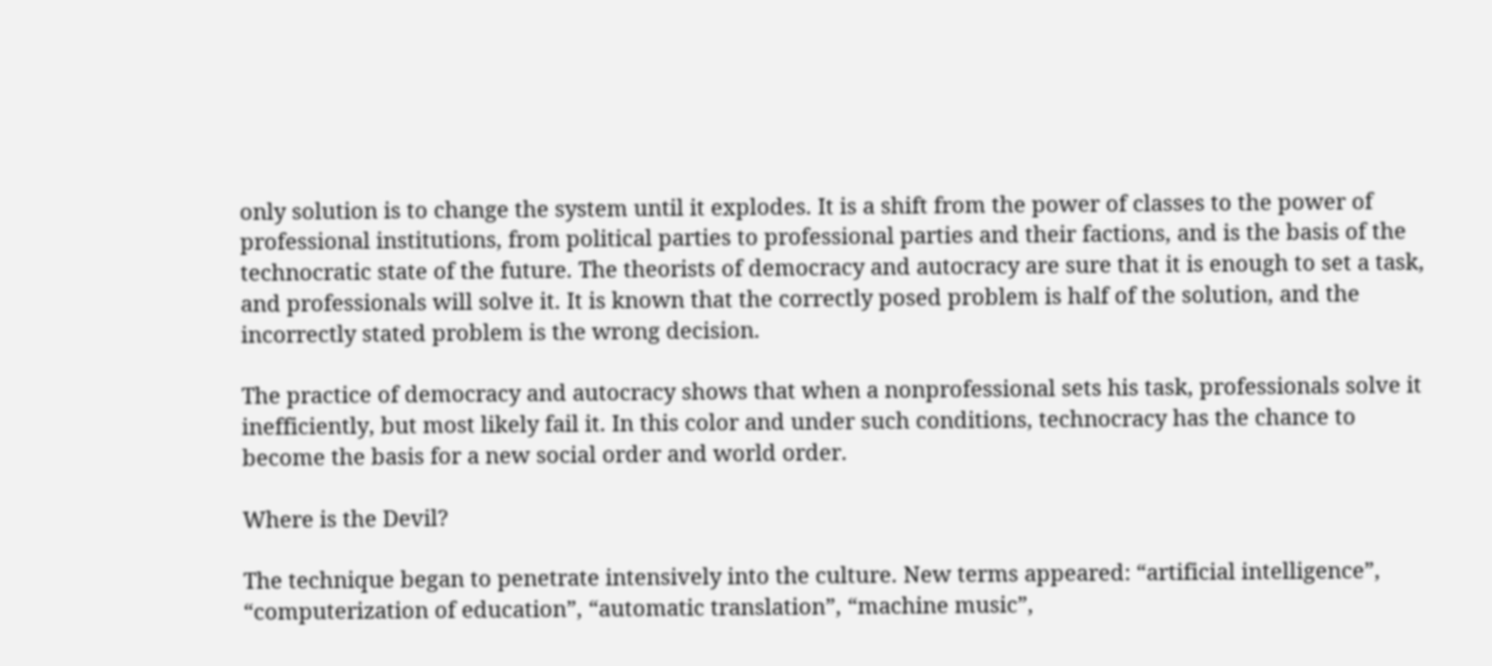only solution is to change the system until it explodes. It is a shift from the power of classes to the power of professional institutions, from political parties to professional parties and their factions, and is the basis of the technocratic state of the future. The theorists of democracy and autocracy are sure that it is enough to set a task, and professionals will solve it. It is known that the correctly posed problem is half of the solution, and the incorrectly stated problem is the wrong decision.

The practice of democracy and autocracy shows that when a nonprofessional sets his task, professionals solve it inefficiently, but most likely fail it. In this color and under such conditions, technocracy has the chance to become the basis for a new social order and world order.

Where is the Devil?

The technique began to penetrate intensively into the culture. New terms appeared: “artificial intelligence”, “computerization of education”, “automatic translation”, “machine music”,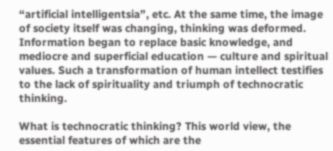“artificial intelligentsia”, etc. At the same time, the image of society itself was changing, thinking was deformed. Information began to replace basic knowledge, and mediocre and superficial education — culture and spiritual values. Such a transformation of human intellect testifies to the lack of spirituality and triumph of technocratic thinking.

What is technocratic thinking? This world view, the essential features of which are the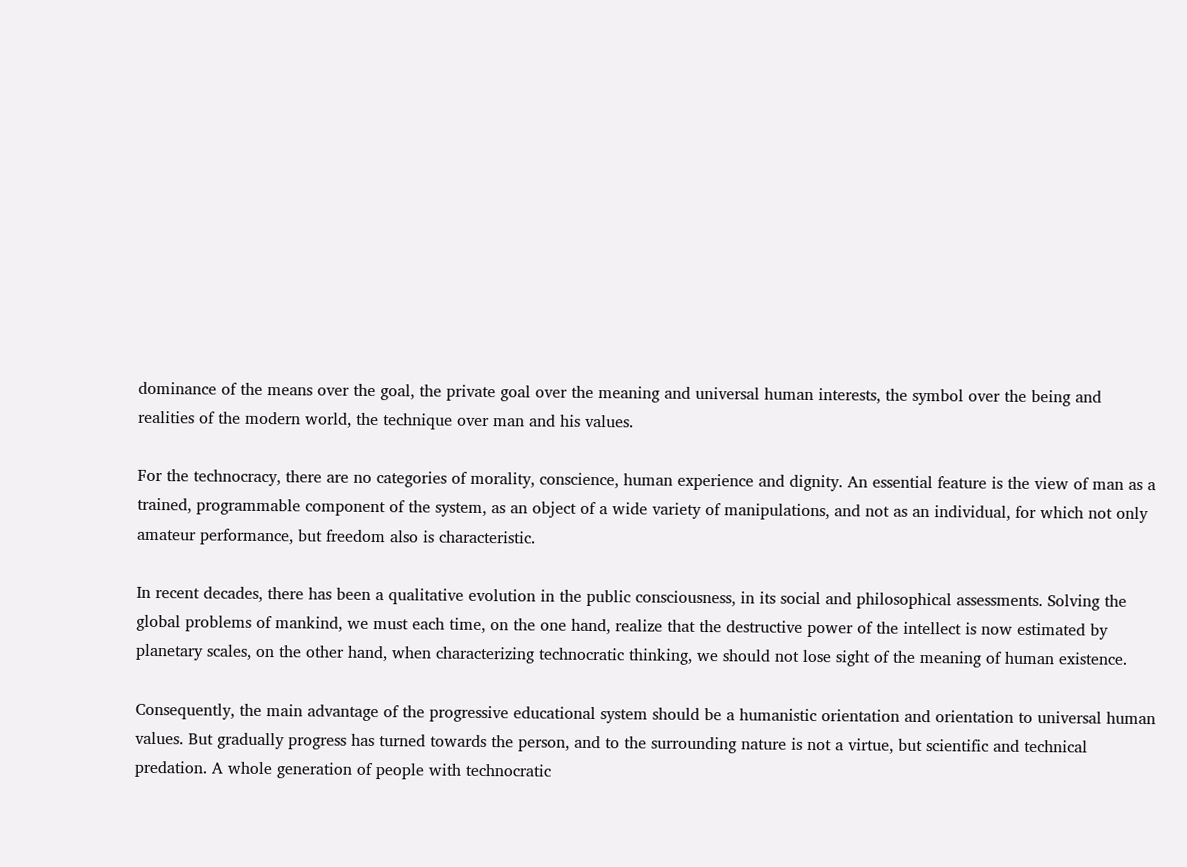dominance of the means over the goal, the private goal over the meaning and universal human interests, the symbol over the being and realities of the modern world, the technique over man and his values.

For the technocracy, there are no categories of morality, conscience, human experience and dignity. An essential feature is the view of man as a trained, programmable component of the system, as an object of a wide variety of manipulations, and not as an individual, for which not only amateur performance, but freedom also is characteristic.

In recent decades, there has been a qualitative evolution in the public consciousness, in its social and philosophical assessments. Solving the global problems of mankind, we must each time, on the one hand, realize that the destructive power of the intellect is now estimated by planetary scales, on the other hand, when characterizing technocratic thinking, we should not lose sight of the meaning of human existence.

Consequently, the main advantage of the progressive educational system should be a humanistic orientation and orientation to universal human values. But gradually progress has turned towards the person, and to the surrounding nature is not a virtue, but scientific and technical predation. A whole generation of people with technocratic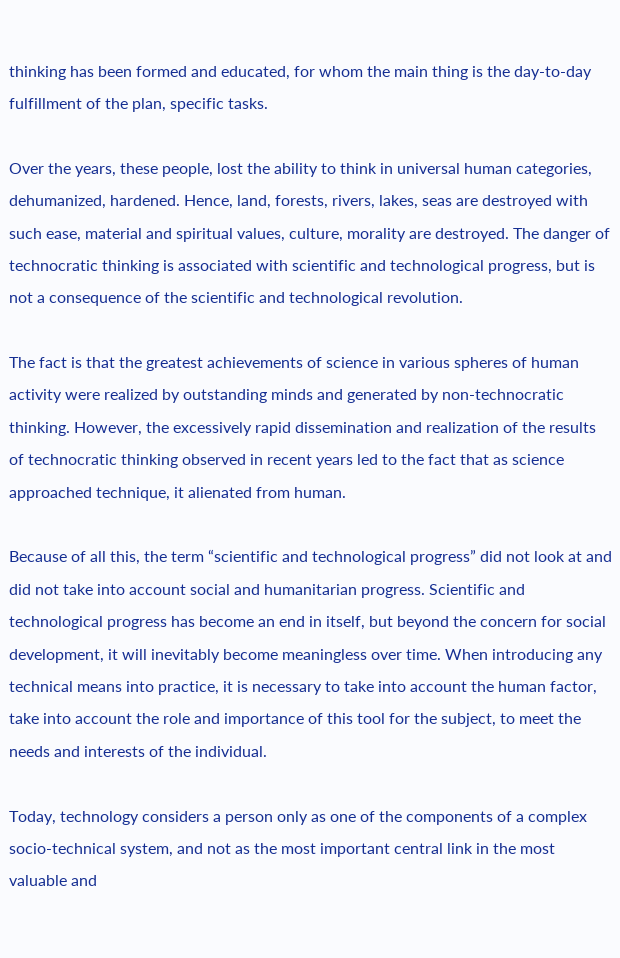thinking has been formed and educated, for whom the main thing is the day-to-day fulfillment of the plan, specific tasks.

Over the years, these people, lost the ability to think in universal human categories, dehumanized, hardened. Hence, land, forests, rivers, lakes, seas are destroyed with such ease, material and spiritual values, culture, morality are destroyed. The danger of technocratic thinking is associated with scientific and technological progress, but is not a consequence of the scientific and technological revolution.

The fact is that the greatest achievements of science in various spheres of human activity were realized by outstanding minds and generated by non-technocratic thinking. However, the excessively rapid dissemination and realization of the results of technocratic thinking observed in recent years led to the fact that as science approached technique, it alienated from human.

Because of all this, the term “scientific and technological progress” did not look at and did not take into account social and humanitarian progress. Scientific and technological progress has become an end in itself, but beyond the concern for social development, it will inevitably become meaningless over time. When introducing any technical means into practice, it is necessary to take into account the human factor, take into account the role and importance of this tool for the subject, to meet the needs and interests of the individual.

Today, technology considers a person only as one of the components of a complex socio-technical system, and not as the most important central link in the most valuable and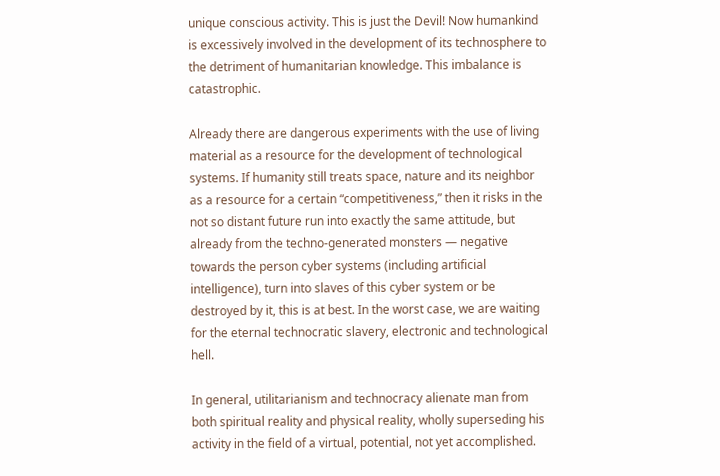unique conscious activity. This is just the Devil! Now humankind is excessively involved in the development of its technosphere to the detriment of humanitarian knowledge. This imbalance is catastrophic.

Already there are dangerous experiments with the use of living material as a resource for the development of technological systems. If humanity still treats space, nature and its neighbor as a resource for a certain “competitiveness,” then it risks in the not so distant future run into exactly the same attitude, but already from the techno-generated monsters — negative towards the person cyber systems (including artificial intelligence), turn into slaves of this cyber system or be destroyed by it, this is at best. In the worst case, we are waiting for the eternal technocratic slavery, electronic and technological hell.

In general, utilitarianism and technocracy alienate man from both spiritual reality and physical reality, wholly superseding his activity in the field of a virtual, potential, not yet accomplished.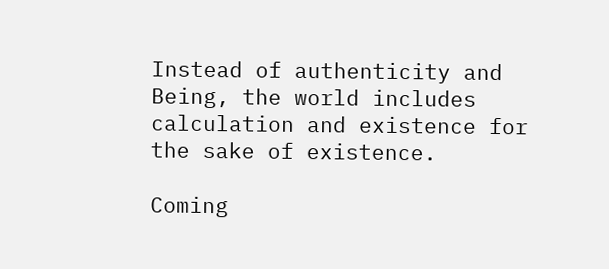Instead of authenticity and Being, the world includes calculation and existence for the sake of existence.

Coming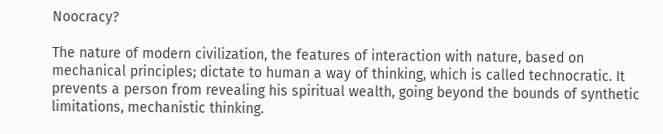Noocracy?

The nature of modern civilization, the features of interaction with nature, based on mechanical principles; dictate to human a way of thinking, which is called technocratic. It prevents a person from revealing his spiritual wealth, going beyond the bounds of synthetic limitations, mechanistic thinking.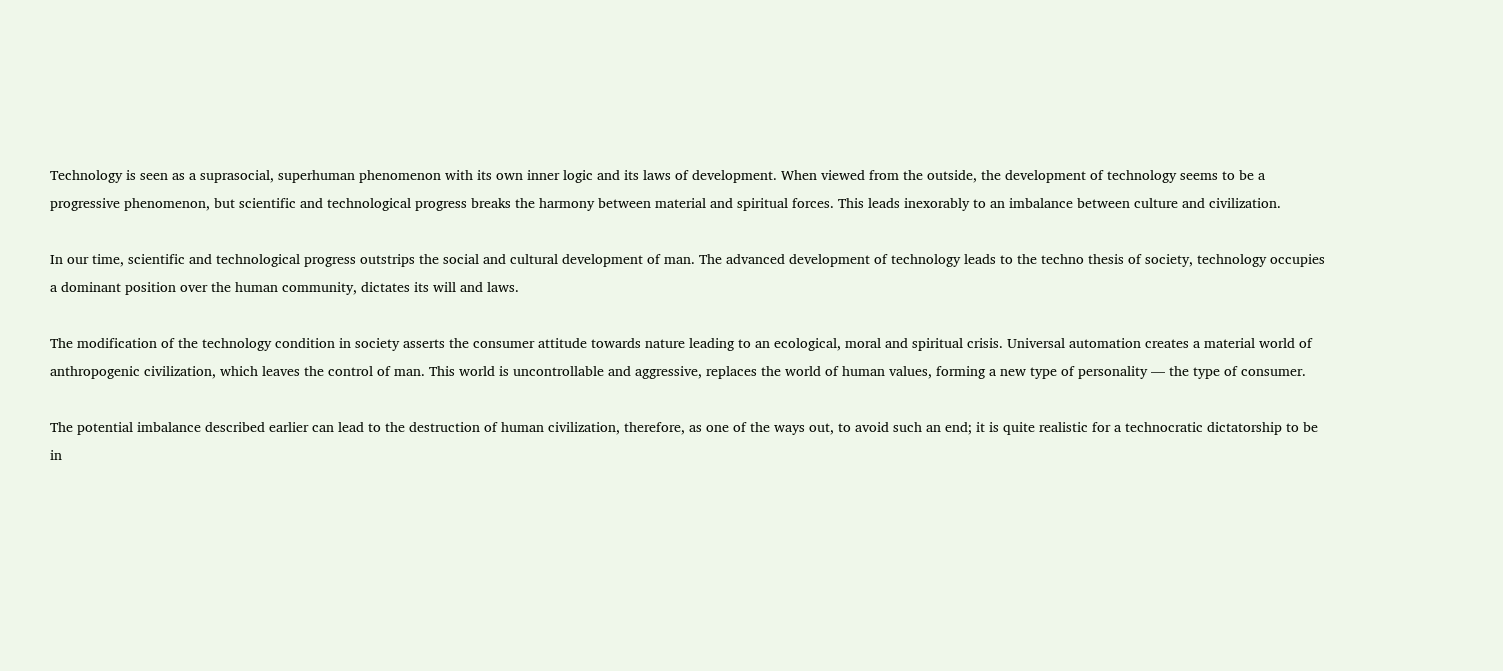Technology is seen as a suprasocial, superhuman phenomenon with its own inner logic and its laws of development. When viewed from the outside, the development of technology seems to be a progressive phenomenon, but scientific and technological progress breaks the harmony between material and spiritual forces. This leads inexorably to an imbalance between culture and civilization.

In our time, scientific and technological progress outstrips the social and cultural development of man. The advanced development of technology leads to the techno thesis of society, technology occupies a dominant position over the human community, dictates its will and laws.

The modification of the technology condition in society asserts the consumer attitude towards nature leading to an ecological, moral and spiritual crisis. Universal automation creates a material world of anthropogenic civilization, which leaves the control of man. This world is uncontrollable and aggressive, replaces the world of human values, forming a new type of personality — the type of consumer.

The potential imbalance described earlier can lead to the destruction of human civilization, therefore, as one of the ways out, to avoid such an end; it is quite realistic for a technocratic dictatorship to be in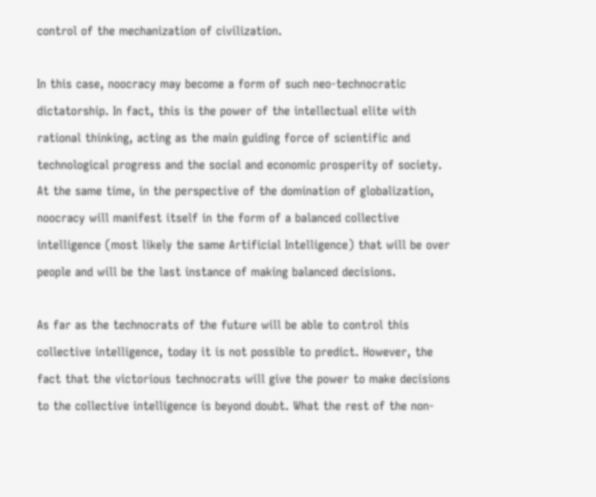control of the mechanization of civilization.

In this case, noocracy may become a form of such neo-technocratic dictatorship. In fact, this is the power of the intellectual elite with rational thinking, acting as the main guiding force of scientific and technological progress and the social and economic prosperity of society. At the same time, in the perspective of the domination of globalization, noocracy will manifest itself in the form of a balanced collective intelligence (most likely the same Artificial Intelligence) that will be over people and will be the last instance of making balanced decisions.

As far as the technocrats of the future will be able to control this collective intelligence, today it is not possible to predict. However, the fact that the victorious technocrats will give the power to make decisions to the collective intelligence is beyond doubt. What the rest of the non-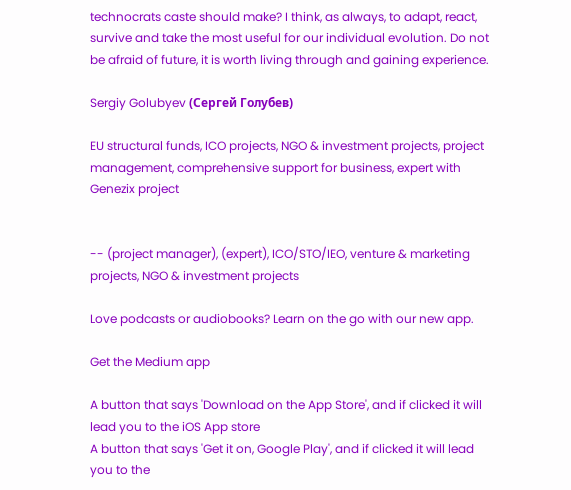technocrats caste should make? I think, as always, to adapt, react, survive and take the most useful for our individual evolution. Do not be afraid of future, it is worth living through and gaining experience.

Sergiy Golubyev (Сергей Голубев)

EU structural funds, ICO projects, NGO & investment projects, project management, comprehensive support for business, expert with Genezix project


-- (project manager), (expert), ICO/STO/IEO, venture & marketing projects, NGO & investment projects

Love podcasts or audiobooks? Learn on the go with our new app.

Get the Medium app

A button that says 'Download on the App Store', and if clicked it will lead you to the iOS App store
A button that says 'Get it on, Google Play', and if clicked it will lead you to the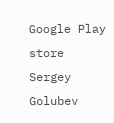Google Play store
Sergey Golubev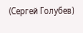(Сергей Голубев)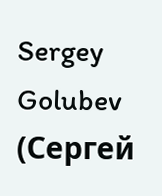Sergey Golubev (Сергей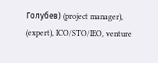Голубев) (project manager), (expert), ICO/STO/IEO, venture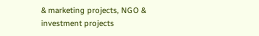& marketing projects, NGO & investment projects